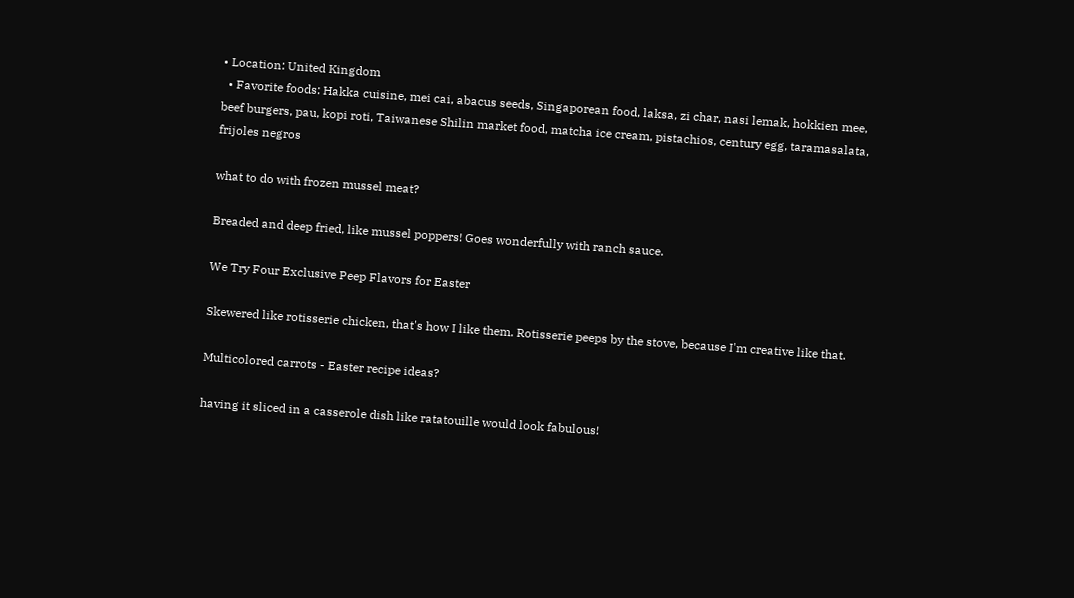• Location: United Kingdom
  • Favorite foods: Hakka cuisine, mei cai, abacus seeds, Singaporean food, laksa, zi char, nasi lemak, hokkien mee, beef burgers, pau, kopi roti, Taiwanese Shilin market food, matcha ice cream, pistachios, century egg, taramasalata, frijoles negros

what to do with frozen mussel meat?

Breaded and deep fried, like mussel poppers! Goes wonderfully with ranch sauce.

We Try Four Exclusive Peep Flavors for Easter

Skewered like rotisserie chicken, that's how I like them. Rotisserie peeps by the stove, because I'm creative like that.

Multicolored carrots - Easter recipe ideas?

having it sliced in a casserole dish like ratatouille would look fabulous!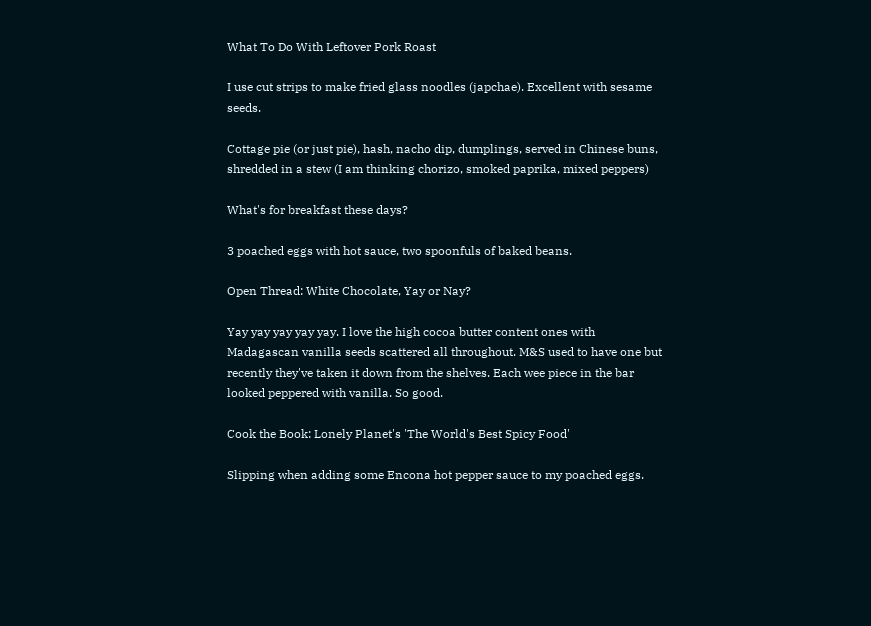What To Do With Leftover Pork Roast

I use cut strips to make fried glass noodles (japchae). Excellent with sesame seeds.

Cottage pie (or just pie), hash, nacho dip, dumplings, served in Chinese buns, shredded in a stew (I am thinking chorizo, smoked paprika, mixed peppers)

What's for breakfast these days?

3 poached eggs with hot sauce, two spoonfuls of baked beans.

Open Thread: White Chocolate, Yay or Nay?

Yay yay yay yay yay. I love the high cocoa butter content ones with Madagascan vanilla seeds scattered all throughout. M&S used to have one but recently they've taken it down from the shelves. Each wee piece in the bar looked peppered with vanilla. So good.

Cook the Book: Lonely Planet's 'The World's Best Spicy Food'

Slipping when adding some Encona hot pepper sauce to my poached eggs.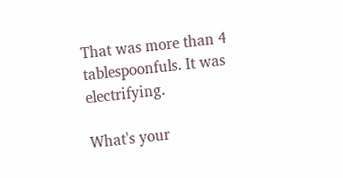That was more than 4 tablespoonfuls. It was electrifying.

What's your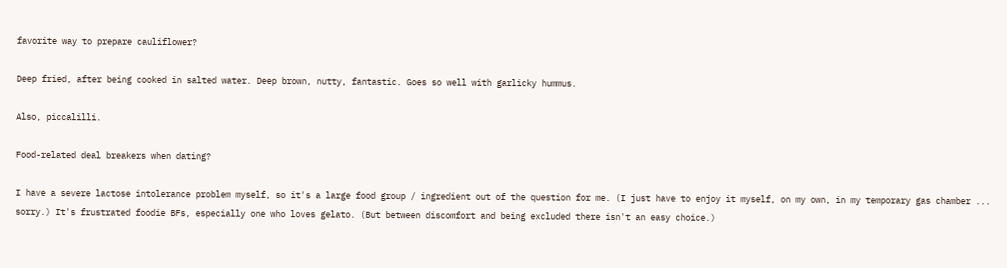favorite way to prepare cauliflower?

Deep fried, after being cooked in salted water. Deep brown, nutty, fantastic. Goes so well with garlicky hummus.

Also, piccalilli.

Food-related deal breakers when dating?

I have a severe lactose intolerance problem myself, so it's a large food group / ingredient out of the question for me. (I just have to enjoy it myself, on my own, in my temporary gas chamber ... sorry.) It's frustrated foodie BFs, especially one who loves gelato. (But between discomfort and being excluded there isn't an easy choice.)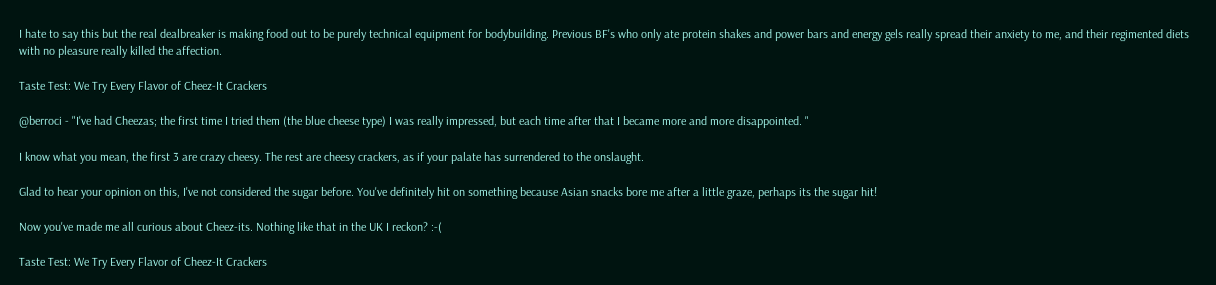I hate to say this but the real dealbreaker is making food out to be purely technical equipment for bodybuilding. Previous BF's who only ate protein shakes and power bars and energy gels really spread their anxiety to me, and their regimented diets with no pleasure really killed the affection.

Taste Test: We Try Every Flavor of Cheez-It Crackers

@berroci - "I've had Cheezas; the first time I tried them (the blue cheese type) I was really impressed, but each time after that I became more and more disappointed. "

I know what you mean, the first 3 are crazy cheesy. The rest are cheesy crackers, as if your palate has surrendered to the onslaught.

Glad to hear your opinion on this, I've not considered the sugar before. You've definitely hit on something because Asian snacks bore me after a little graze, perhaps its the sugar hit!

Now you've made me all curious about Cheez-its. Nothing like that in the UK I reckon? :-(

Taste Test: We Try Every Flavor of Cheez-It Crackers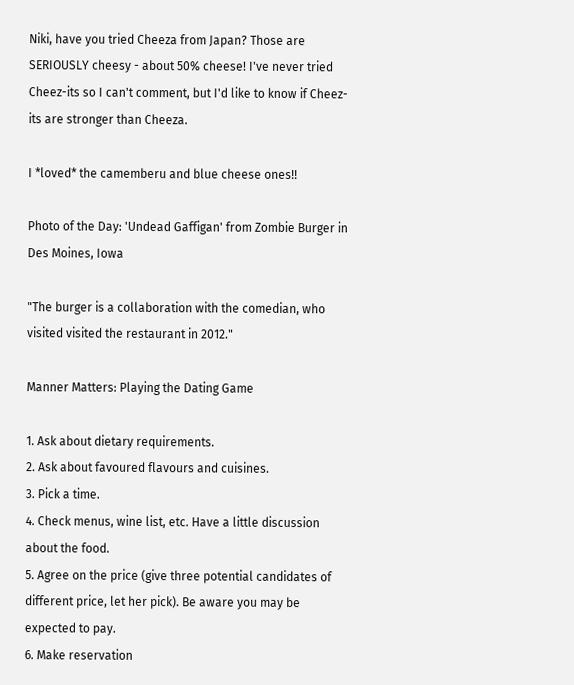Niki, have you tried Cheeza from Japan? Those are SERIOUSLY cheesy - about 50% cheese! I've never tried Cheez-its so I can't comment, but I'd like to know if Cheez-its are stronger than Cheeza.

I *loved* the camemberu and blue cheese ones!!

Photo of the Day: 'Undead Gaffigan' from Zombie Burger in Des Moines, Iowa

"The burger is a collaboration with the comedian, who visited visited the restaurant in 2012."

Manner Matters: Playing the Dating Game

1. Ask about dietary requirements.
2. Ask about favoured flavours and cuisines.
3. Pick a time.
4. Check menus, wine list, etc. Have a little discussion about the food.
5. Agree on the price (give three potential candidates of different price, let her pick). Be aware you may be expected to pay.
6. Make reservation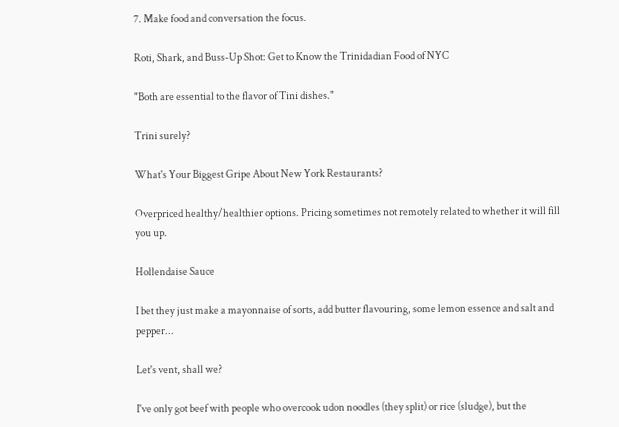7. Make food and conversation the focus.

Roti, Shark, and Buss-Up Shot: Get to Know the Trinidadian Food of NYC

"Both are essential to the flavor of Tini dishes."

Trini surely?

What's Your Biggest Gripe About New York Restaurants?

Overpriced healthy/healthier options. Pricing sometimes not remotely related to whether it will fill you up.

Hollendaise Sauce

I bet they just make a mayonnaise of sorts, add butter flavouring, some lemon essence and salt and pepper...

Let's vent, shall we?

I've only got beef with people who overcook udon noodles (they split) or rice (sludge), but the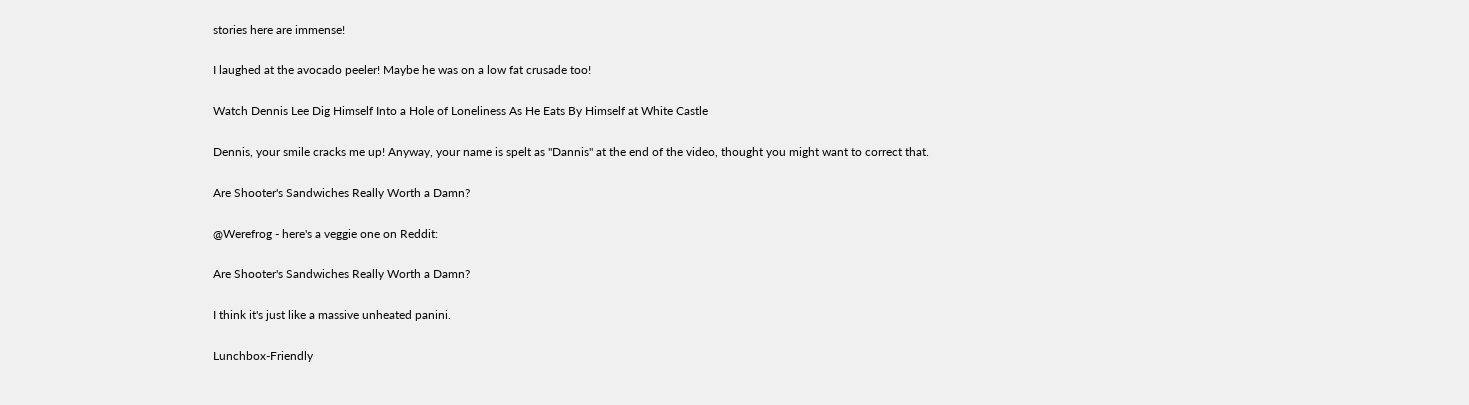stories here are immense!

I laughed at the avocado peeler! Maybe he was on a low fat crusade too!

Watch Dennis Lee Dig Himself Into a Hole of Loneliness As He Eats By Himself at White Castle

Dennis, your smile cracks me up! Anyway, your name is spelt as "Dannis" at the end of the video, thought you might want to correct that.

Are Shooter's Sandwiches Really Worth a Damn?

@Werefrog - here's a veggie one on Reddit:

Are Shooter's Sandwiches Really Worth a Damn?

I think it's just like a massive unheated panini.

Lunchbox-Friendly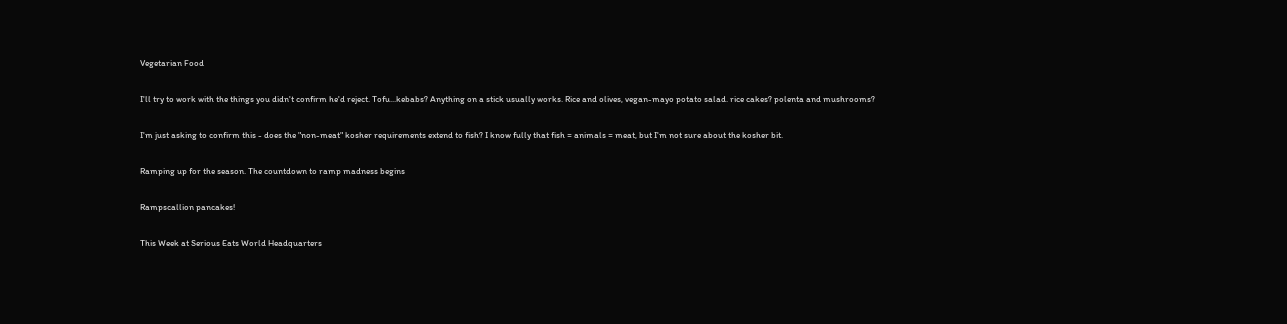Vegetarian Food

I'll try to work with the things you didn't confirm he'd reject. Tofu...kebabs? Anything on a stick usually works. Rice and olives, vegan-mayo potato salad. rice cakes? polenta and mushrooms?

I'm just asking to confirm this - does the "non-meat" kosher requirements extend to fish? I know fully that fish = animals = meat, but I'm not sure about the kosher bit.

Ramping up for the season. The countdown to ramp madness begins

Rampscallion pancakes!

This Week at Serious Eats World Headquarters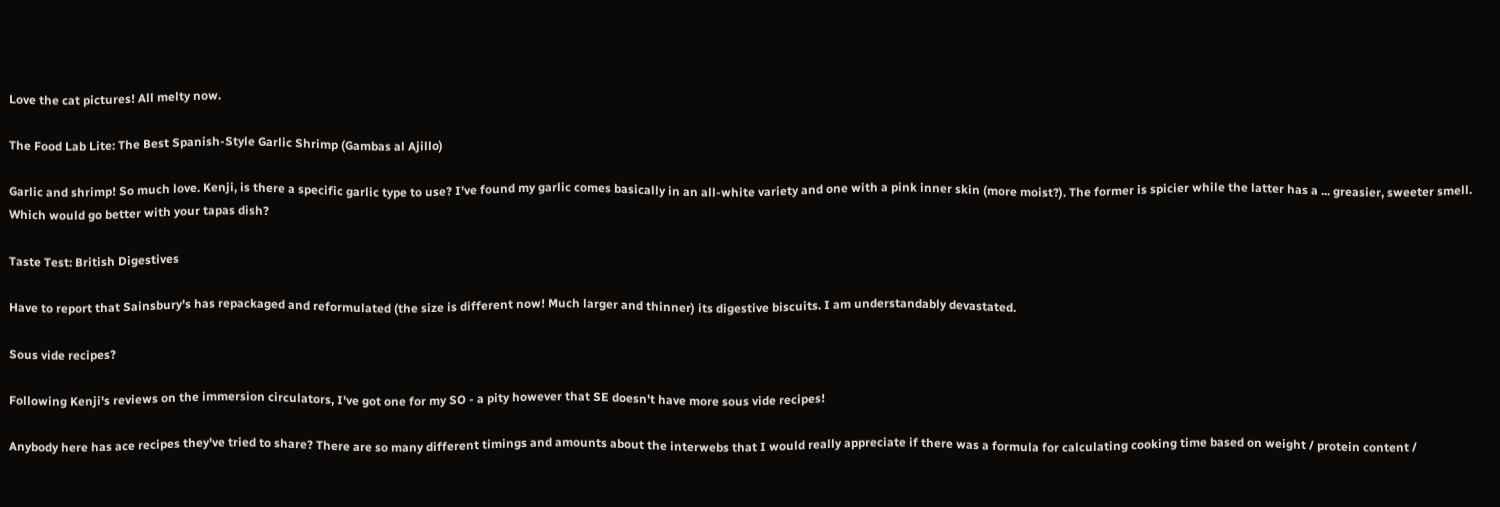Love the cat pictures! All melty now.

The Food Lab Lite: The Best Spanish-Style Garlic Shrimp (Gambas al Ajillo)

Garlic and shrimp! So much love. Kenji, is there a specific garlic type to use? I've found my garlic comes basically in an all-white variety and one with a pink inner skin (more moist?). The former is spicier while the latter has a ... greasier, sweeter smell. Which would go better with your tapas dish?

Taste Test: British Digestives

Have to report that Sainsbury's has repackaged and reformulated (the size is different now! Much larger and thinner) its digestive biscuits. I am understandably devastated.

Sous vide recipes?

Following Kenji's reviews on the immersion circulators, I've got one for my SO - a pity however that SE doesn't have more sous vide recipes!

Anybody here has ace recipes they've tried to share? There are so many different timings and amounts about the interwebs that I would really appreciate if there was a formula for calculating cooking time based on weight / protein content /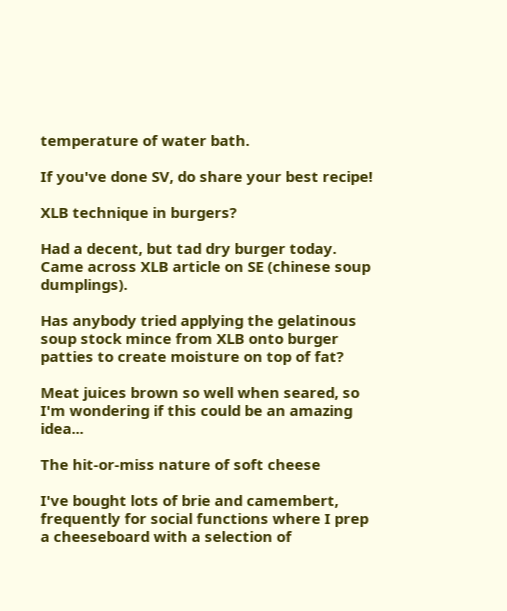temperature of water bath.

If you've done SV, do share your best recipe!

XLB technique in burgers?

Had a decent, but tad dry burger today. Came across XLB article on SE (chinese soup dumplings).

Has anybody tried applying the gelatinous soup stock mince from XLB onto burger patties to create moisture on top of fat?

Meat juices brown so well when seared, so I'm wondering if this could be an amazing idea...

The hit-or-miss nature of soft cheese

I've bought lots of brie and camembert, frequently for social functions where I prep a cheeseboard with a selection of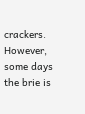crackers. However, some days the brie is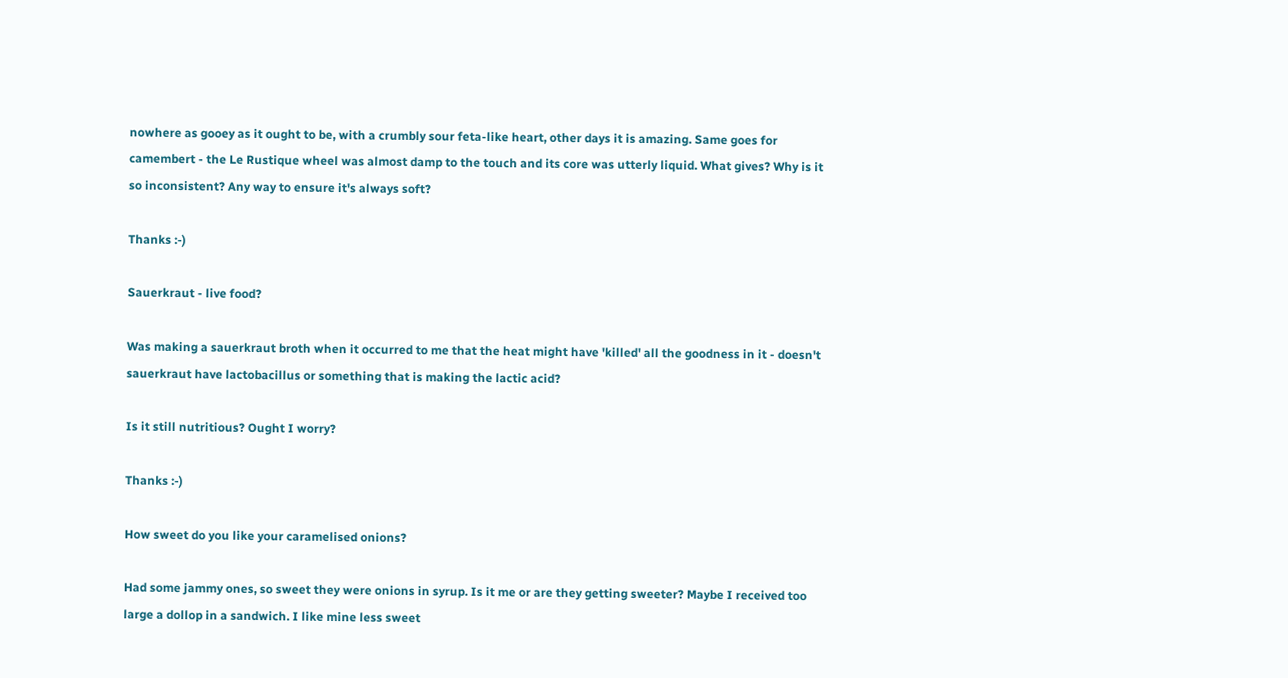nowhere as gooey as it ought to be, with a crumbly sour feta-like heart, other days it is amazing. Same goes for camembert - the Le Rustique wheel was almost damp to the touch and its core was utterly liquid. What gives? Why is it so inconsistent? Any way to ensure it's always soft?

Thanks :-)

Sauerkraut - live food?

Was making a sauerkraut broth when it occurred to me that the heat might have 'killed' all the goodness in it - doesn't sauerkraut have lactobacillus or something that is making the lactic acid?

Is it still nutritious? Ought I worry?

Thanks :-)

How sweet do you like your caramelised onions?

Had some jammy ones, so sweet they were onions in syrup. Is it me or are they getting sweeter? Maybe I received too large a dollop in a sandwich. I like mine less sweet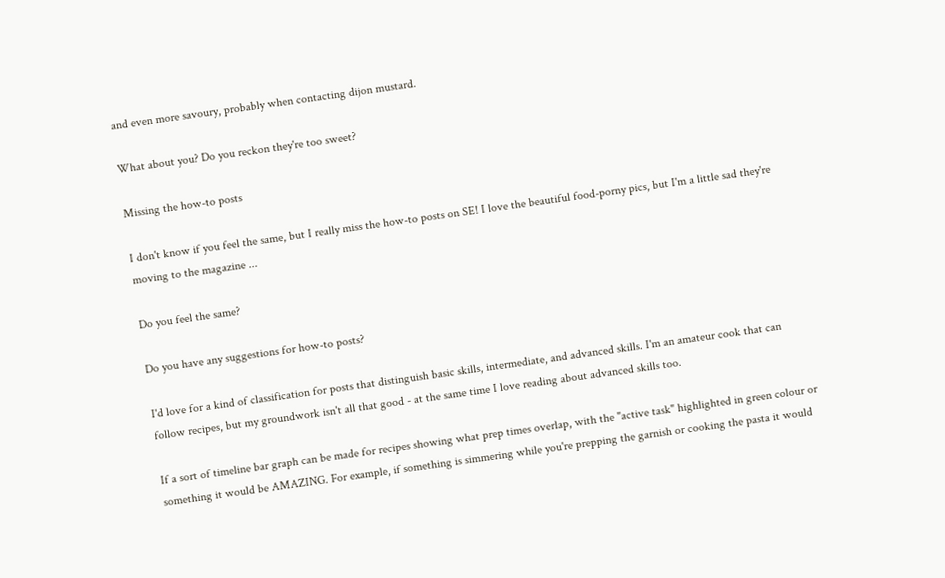and even more savoury, probably when contacting dijon mustard.

What about you? Do you reckon they're too sweet?

Missing the how-to posts

I don't know if you feel the same, but I really miss the how-to posts on SE! I love the beautiful food-porny pics, but I'm a little sad they're moving to the magazine ...

Do you feel the same?

Do you have any suggestions for how-to posts?

I'd love for a kind of classification for posts that distinguish basic skills, intermediate, and advanced skills. I'm an amateur cook that can follow recipes, but my groundwork isn't all that good - at the same time I love reading about advanced skills too.

If a sort of timeline bar graph can be made for recipes showing what prep times overlap, with the "active task" highlighted in green colour or something it would be AMAZING. For example, if something is simmering while you're prepping the garnish or cooking the pasta it would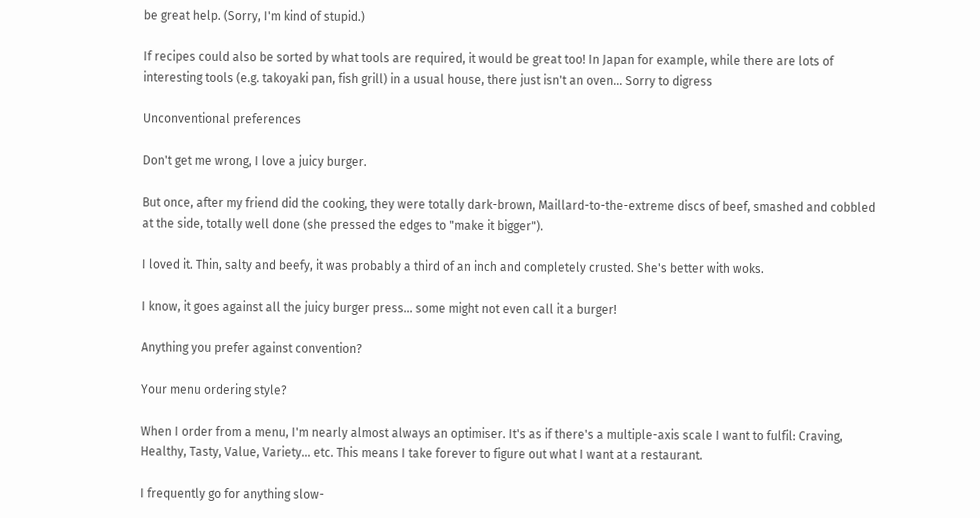be great help. (Sorry, I'm kind of stupid.)

If recipes could also be sorted by what tools are required, it would be great too! In Japan for example, while there are lots of interesting tools (e.g. takoyaki pan, fish grill) in a usual house, there just isn't an oven... Sorry to digress

Unconventional preferences

Don't get me wrong, I love a juicy burger.

But once, after my friend did the cooking, they were totally dark-brown, Maillard-to-the-extreme discs of beef, smashed and cobbled at the side, totally well done (she pressed the edges to "make it bigger").

I loved it. Thin, salty and beefy, it was probably a third of an inch and completely crusted. She's better with woks.

I know, it goes against all the juicy burger press... some might not even call it a burger!

Anything you prefer against convention?

Your menu ordering style?

When I order from a menu, I'm nearly almost always an optimiser. It's as if there's a multiple-axis scale I want to fulfil: Craving, Healthy, Tasty, Value, Variety... etc. This means I take forever to figure out what I want at a restaurant.

I frequently go for anything slow-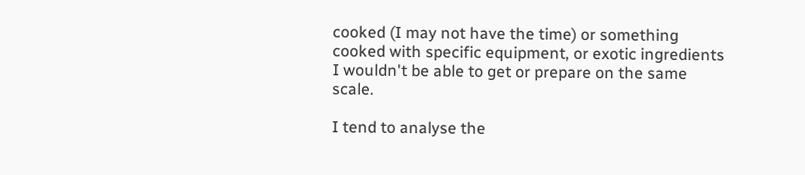cooked (I may not have the time) or something cooked with specific equipment, or exotic ingredients I wouldn't be able to get or prepare on the same scale.

I tend to analyse the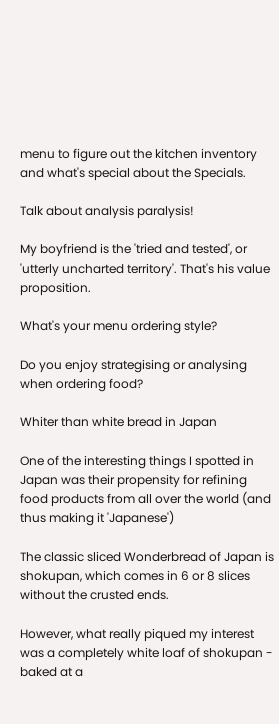menu to figure out the kitchen inventory and what's special about the Specials.

Talk about analysis paralysis!

My boyfriend is the 'tried and tested', or 'utterly uncharted territory'. That's his value proposition.

What's your menu ordering style?

Do you enjoy strategising or analysing when ordering food?

Whiter than white bread in Japan

One of the interesting things I spotted in Japan was their propensity for refining food products from all over the world (and thus making it 'Japanese')

The classic sliced Wonderbread of Japan is shokupan, which comes in 6 or 8 slices without the crusted ends.

However, what really piqued my interest was a completely white loaf of shokupan - baked at a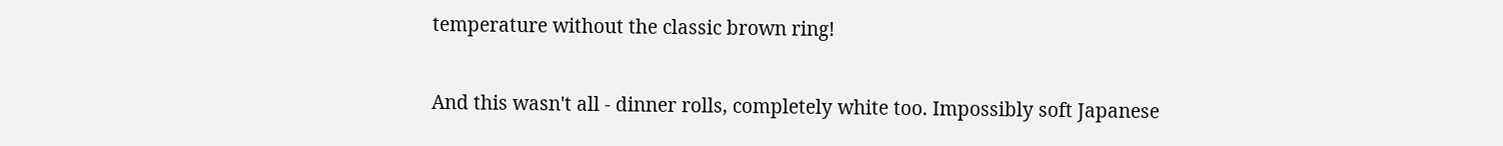temperature without the classic brown ring!

And this wasn't all - dinner rolls, completely white too. Impossibly soft Japanese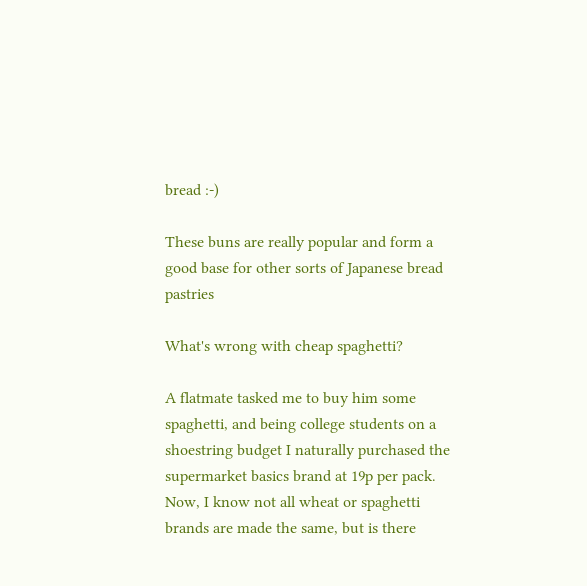bread :-)

These buns are really popular and form a good base for other sorts of Japanese bread pastries

What's wrong with cheap spaghetti?

A flatmate tasked me to buy him some spaghetti, and being college students on a shoestring budget I naturally purchased the supermarket basics brand at 19p per pack. Now, I know not all wheat or spaghetti brands are made the same, but is there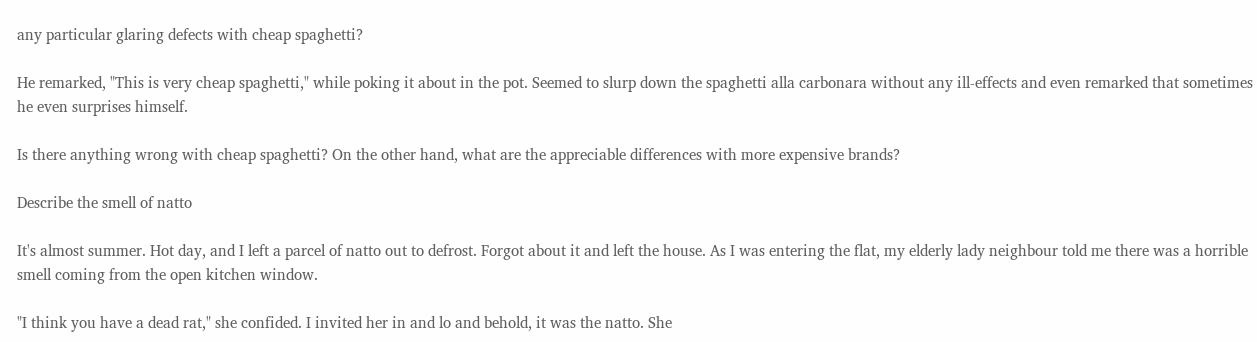any particular glaring defects with cheap spaghetti?

He remarked, "This is very cheap spaghetti," while poking it about in the pot. Seemed to slurp down the spaghetti alla carbonara without any ill-effects and even remarked that sometimes he even surprises himself.

Is there anything wrong with cheap spaghetti? On the other hand, what are the appreciable differences with more expensive brands?

Describe the smell of natto

It's almost summer. Hot day, and I left a parcel of natto out to defrost. Forgot about it and left the house. As I was entering the flat, my elderly lady neighbour told me there was a horrible smell coming from the open kitchen window.

"I think you have a dead rat," she confided. I invited her in and lo and behold, it was the natto. She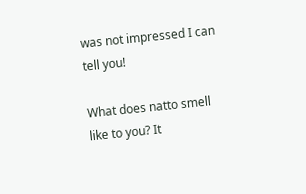was not impressed I can tell you!

What does natto smell like to you? It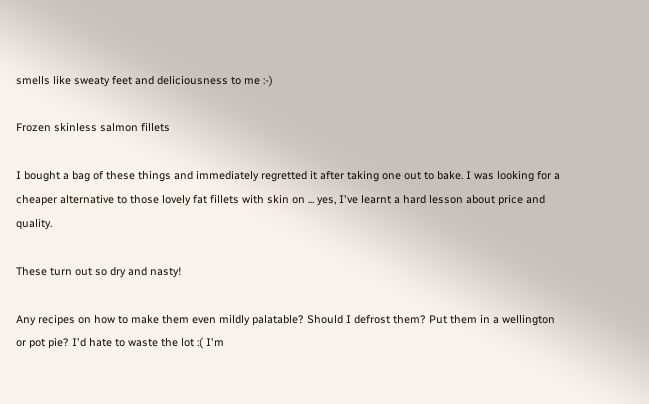smells like sweaty feet and deliciousness to me :-)

Frozen skinless salmon fillets

I bought a bag of these things and immediately regretted it after taking one out to bake. I was looking for a cheaper alternative to those lovely fat fillets with skin on ... yes, I've learnt a hard lesson about price and quality.

These turn out so dry and nasty!

Any recipes on how to make them even mildly palatable? Should I defrost them? Put them in a wellington or pot pie? I'd hate to waste the lot :( I'm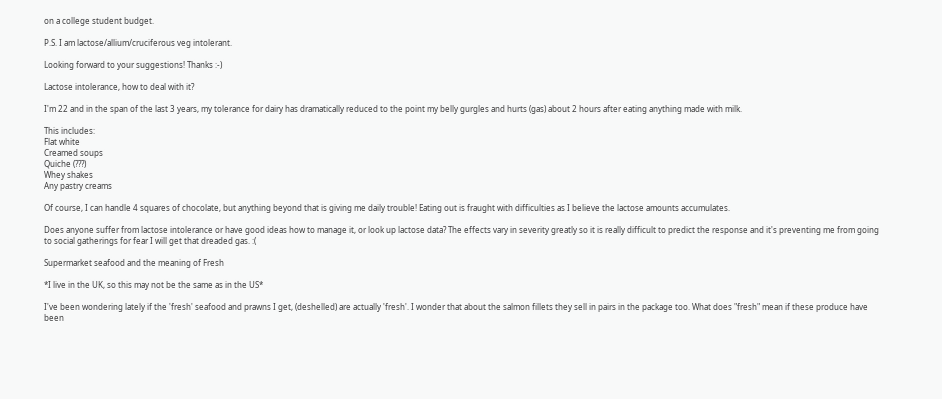on a college student budget.

P.S. I am lactose/allium/cruciferous veg intolerant.

Looking forward to your suggestions! Thanks :-)

Lactose intolerance, how to deal with it?

I'm 22 and in the span of the last 3 years, my tolerance for dairy has dramatically reduced to the point my belly gurgles and hurts (gas) about 2 hours after eating anything made with milk.

This includes:
Flat white
Creamed soups
Quiche (???)
Whey shakes
Any pastry creams

Of course, I can handle 4 squares of chocolate, but anything beyond that is giving me daily trouble! Eating out is fraught with difficulties as I believe the lactose amounts accumulates.

Does anyone suffer from lactose intolerance or have good ideas how to manage it, or look up lactose data? The effects vary in severity greatly so it is really difficult to predict the response and it's preventing me from going to social gatherings for fear I will get that dreaded gas. :(

Supermarket seafood and the meaning of Fresh

*I live in the UK, so this may not be the same as in the US*

I've been wondering lately if the 'fresh' seafood and prawns I get, (deshelled) are actually 'fresh'. I wonder that about the salmon fillets they sell in pairs in the package too. What does "fresh" mean if these produce have been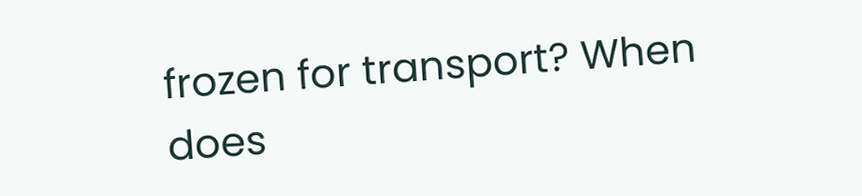frozen for transport? When does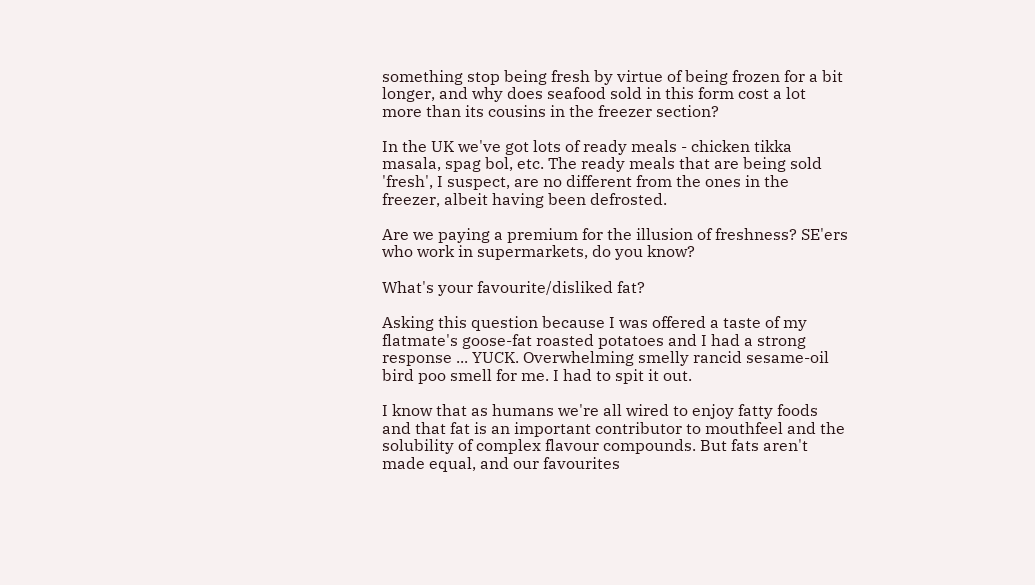something stop being fresh by virtue of being frozen for a bit longer, and why does seafood sold in this form cost a lot more than its cousins in the freezer section?

In the UK we've got lots of ready meals - chicken tikka masala, spag bol, etc. The ready meals that are being sold 'fresh', I suspect, are no different from the ones in the freezer, albeit having been defrosted.

Are we paying a premium for the illusion of freshness? SE'ers who work in supermarkets, do you know?

What's your favourite/disliked fat?

Asking this question because I was offered a taste of my flatmate's goose-fat roasted potatoes and I had a strong response ... YUCK. Overwhelming smelly rancid sesame-oil bird poo smell for me. I had to spit it out.

I know that as humans we're all wired to enjoy fatty foods and that fat is an important contributor to mouthfeel and the solubility of complex flavour compounds. But fats aren't made equal, and our favourites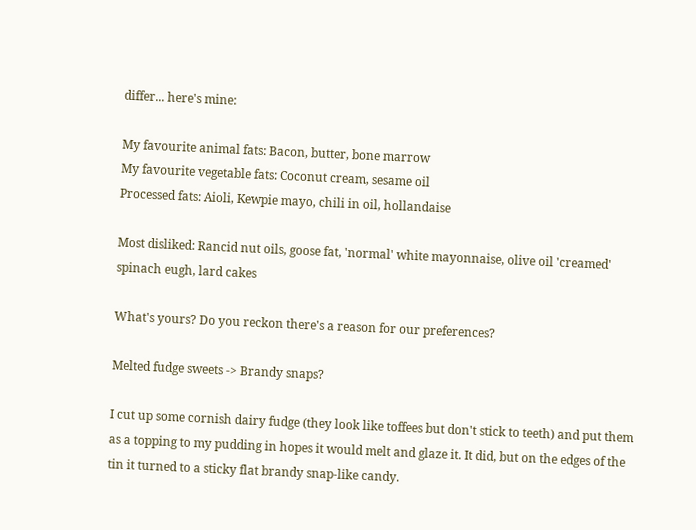differ... here's mine:

My favourite animal fats: Bacon, butter, bone marrow
My favourite vegetable fats: Coconut cream, sesame oil
Processed fats: Aioli, Kewpie mayo, chili in oil, hollandaise

Most disliked: Rancid nut oils, goose fat, 'normal' white mayonnaise, olive oil 'creamed' spinach eugh, lard cakes

What's yours? Do you reckon there's a reason for our preferences?

Melted fudge sweets -> Brandy snaps?

I cut up some cornish dairy fudge (they look like toffees but don't stick to teeth) and put them as a topping to my pudding in hopes it would melt and glaze it. It did, but on the edges of the tin it turned to a sticky flat brandy snap-like candy.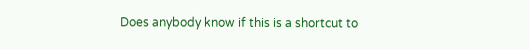Does anybody know if this is a shortcut to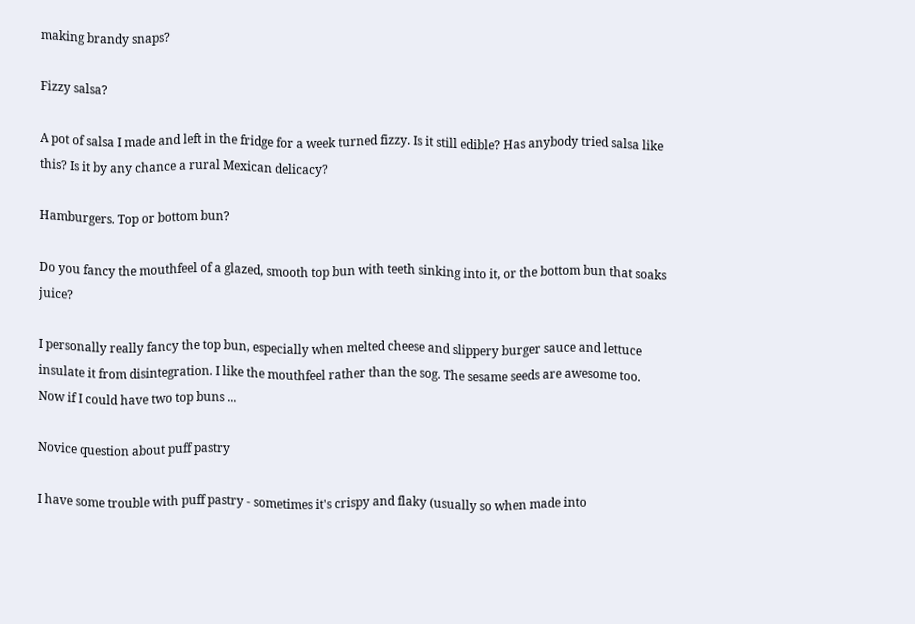making brandy snaps?

Fizzy salsa?

A pot of salsa I made and left in the fridge for a week turned fizzy. Is it still edible? Has anybody tried salsa like this? Is it by any chance a rural Mexican delicacy?

Hamburgers. Top or bottom bun?

Do you fancy the mouthfeel of a glazed, smooth top bun with teeth sinking into it, or the bottom bun that soaks juice?

I personally really fancy the top bun, especially when melted cheese and slippery burger sauce and lettuce insulate it from disintegration. I like the mouthfeel rather than the sog. The sesame seeds are awesome too. Now if I could have two top buns ...

Novice question about puff pastry

I have some trouble with puff pastry - sometimes it's crispy and flaky (usually so when made into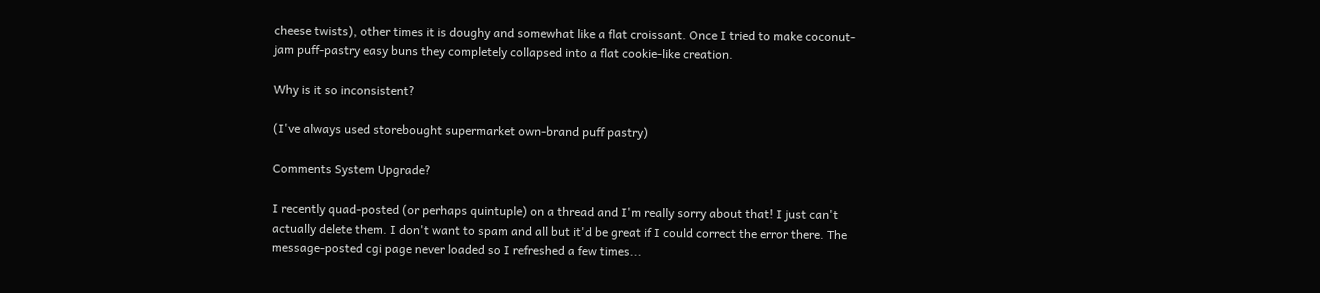cheese twists), other times it is doughy and somewhat like a flat croissant. Once I tried to make coconut-jam puff-pastry easy buns they completely collapsed into a flat cookie-like creation.

Why is it so inconsistent?

(I've always used storebought supermarket own-brand puff pastry)

Comments System Upgrade?

I recently quad-posted (or perhaps quintuple) on a thread and I'm really sorry about that! I just can't actually delete them. I don't want to spam and all but it'd be great if I could correct the error there. The message-posted cgi page never loaded so I refreshed a few times...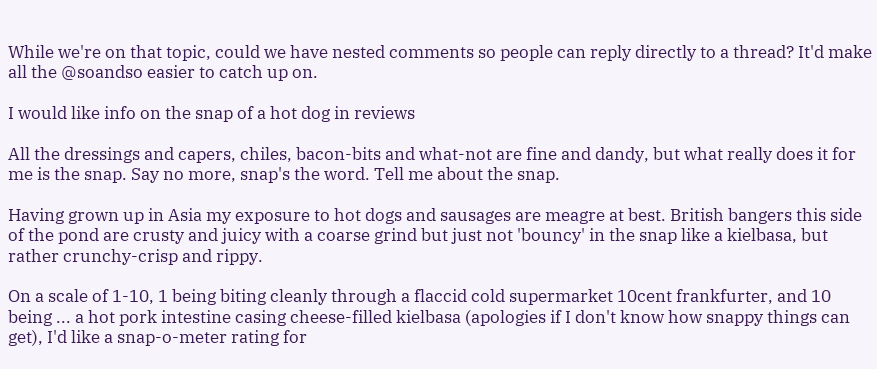While we're on that topic, could we have nested comments so people can reply directly to a thread? It'd make all the @soandso easier to catch up on.

I would like info on the snap of a hot dog in reviews

All the dressings and capers, chiles, bacon-bits and what-not are fine and dandy, but what really does it for me is the snap. Say no more, snap's the word. Tell me about the snap.

Having grown up in Asia my exposure to hot dogs and sausages are meagre at best. British bangers this side of the pond are crusty and juicy with a coarse grind but just not 'bouncy' in the snap like a kielbasa, but rather crunchy-crisp and rippy.

On a scale of 1-10, 1 being biting cleanly through a flaccid cold supermarket 10cent frankfurter, and 10 being ... a hot pork intestine casing cheese-filled kielbasa (apologies if I don't know how snappy things can get), I'd like a snap-o-meter rating for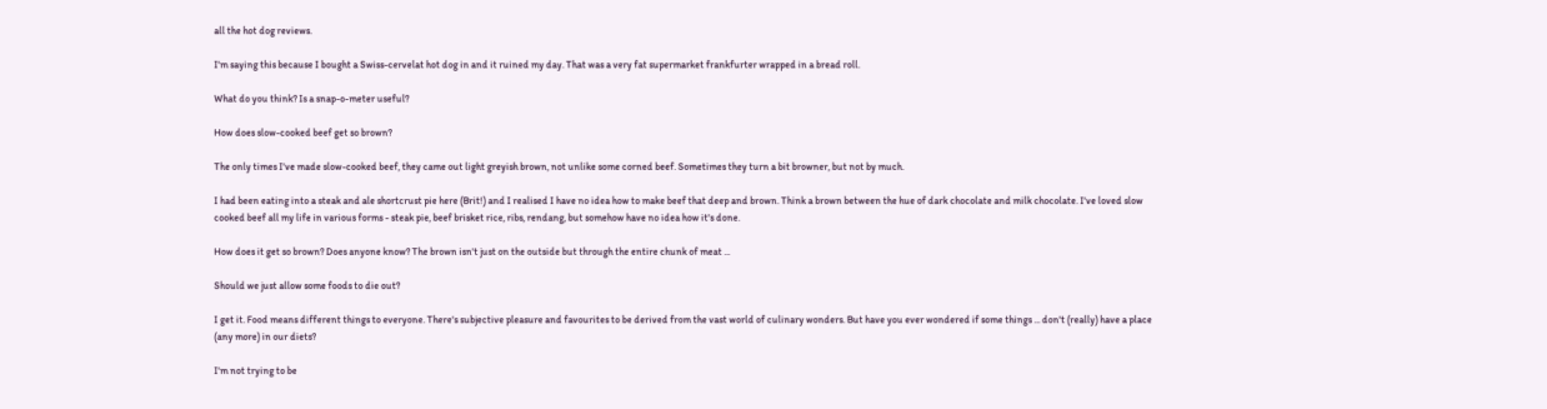all the hot dog reviews.

I'm saying this because I bought a Swiss-cervelat hot dog in and it ruined my day. That was a very fat supermarket frankfurter wrapped in a bread roll.

What do you think? Is a snap-o-meter useful?

How does slow-cooked beef get so brown?

The only times I've made slow-cooked beef, they came out light greyish brown, not unlike some corned beef. Sometimes they turn a bit browner, but not by much.

I had been eating into a steak and ale shortcrust pie here (Brit!) and I realised I have no idea how to make beef that deep and brown. Think a brown between the hue of dark chocolate and milk chocolate. I've loved slow cooked beef all my life in various forms - steak pie, beef brisket rice, ribs, rendang, but somehow have no idea how it's done.

How does it get so brown? Does anyone know? The brown isn't just on the outside but through the entire chunk of meat ...

Should we just allow some foods to die out?

I get it. Food means different things to everyone. There's subjective pleasure and favourites to be derived from the vast world of culinary wonders. But have you ever wondered if some things ... don't (really) have a place (any more) in our diets?

I'm not trying to be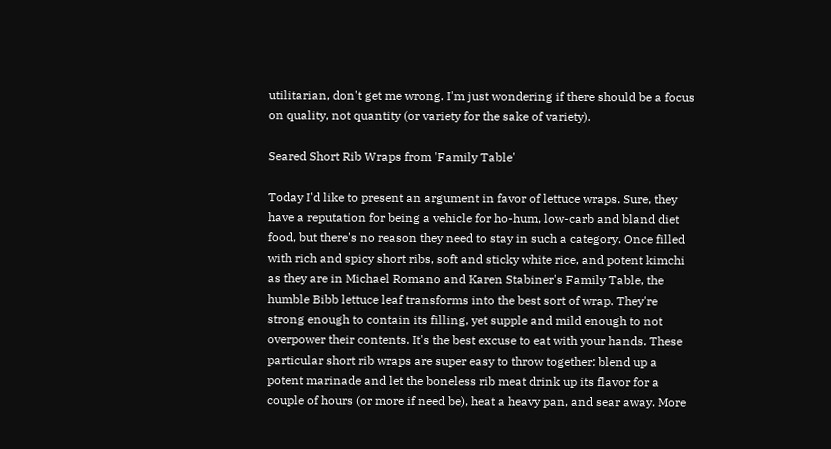utilitarian, don't get me wrong. I'm just wondering if there should be a focus on quality, not quantity (or variety for the sake of variety).

Seared Short Rib Wraps from 'Family Table'

Today I'd like to present an argument in favor of lettuce wraps. Sure, they have a reputation for being a vehicle for ho-hum, low-carb and bland diet food, but there's no reason they need to stay in such a category. Once filled with rich and spicy short ribs, soft and sticky white rice, and potent kimchi as they are in Michael Romano and Karen Stabiner's Family Table, the humble Bibb lettuce leaf transforms into the best sort of wrap. They're strong enough to contain its filling, yet supple and mild enough to not overpower their contents. It's the best excuse to eat with your hands. These particular short rib wraps are super easy to throw together: blend up a potent marinade and let the boneless rib meat drink up its flavor for a couple of hours (or more if need be), heat a heavy pan, and sear away. More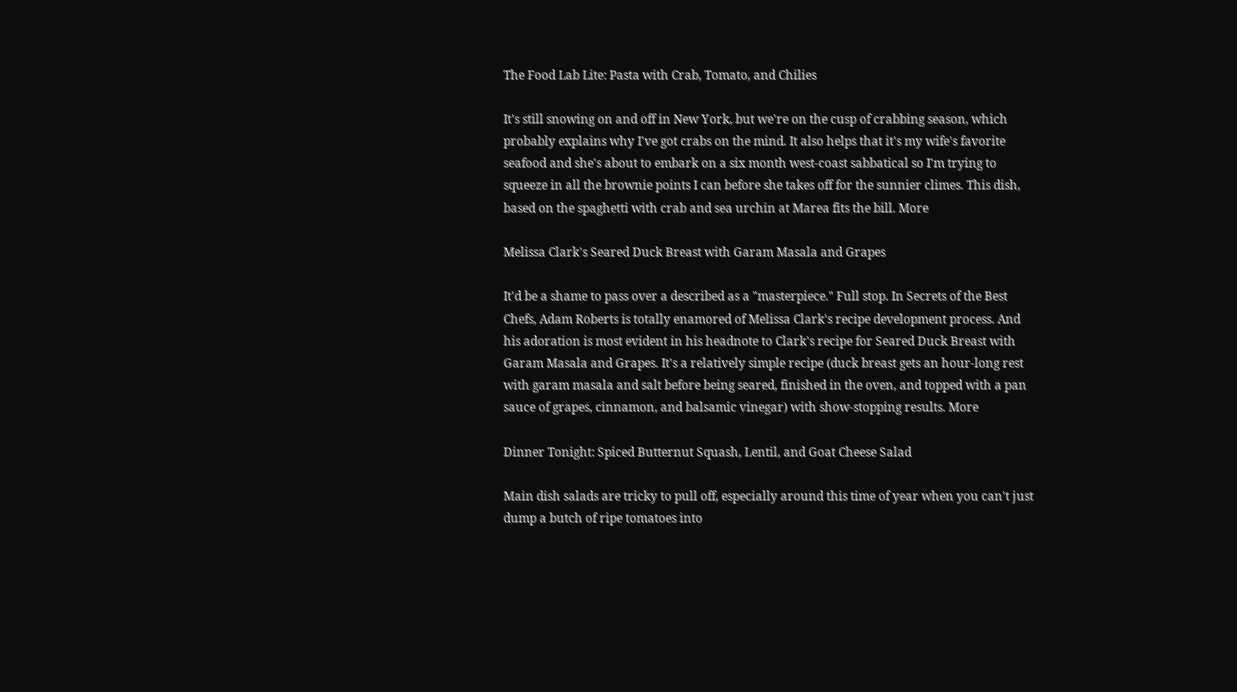The Food Lab Lite: Pasta with Crab, Tomato, and Chilies

It's still snowing on and off in New York, but we're on the cusp of crabbing season, which probably explains why I've got crabs on the mind. It also helps that it's my wife's favorite seafood and she's about to embark on a six month west-coast sabbatical so I'm trying to squeeze in all the brownie points I can before she takes off for the sunnier climes. This dish, based on the spaghetti with crab and sea urchin at Marea fits the bill. More

Melissa Clark's Seared Duck Breast with Garam Masala and Grapes

It'd be a shame to pass over a described as a "masterpiece." Full stop. In Secrets of the Best Chefs, Adam Roberts is totally enamored of Melissa Clark's recipe development process. And his adoration is most evident in his headnote to Clark's recipe for Seared Duck Breast with Garam Masala and Grapes. It's a relatively simple recipe (duck breast gets an hour-long rest with garam masala and salt before being seared, finished in the oven, and topped with a pan sauce of grapes, cinnamon, and balsamic vinegar) with show-stopping results. More

Dinner Tonight: Spiced Butternut Squash, Lentil, and Goat Cheese Salad

Main dish salads are tricky to pull off, especially around this time of year when you can't just dump a butch of ripe tomatoes into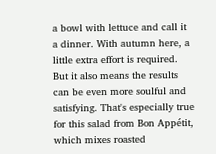a bowl with lettuce and call it a dinner. With autumn here, a little extra effort is required. But it also means the results can be even more soulful and satisfying. That's especially true for this salad from Bon Appétit, which mixes roasted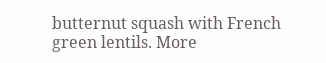butternut squash with French green lentils. More